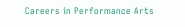Careers in Performance Arts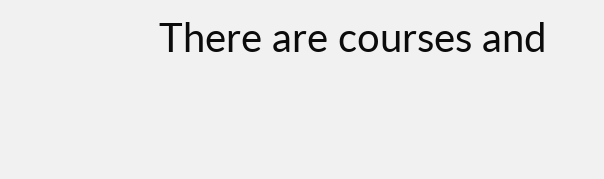There are courses and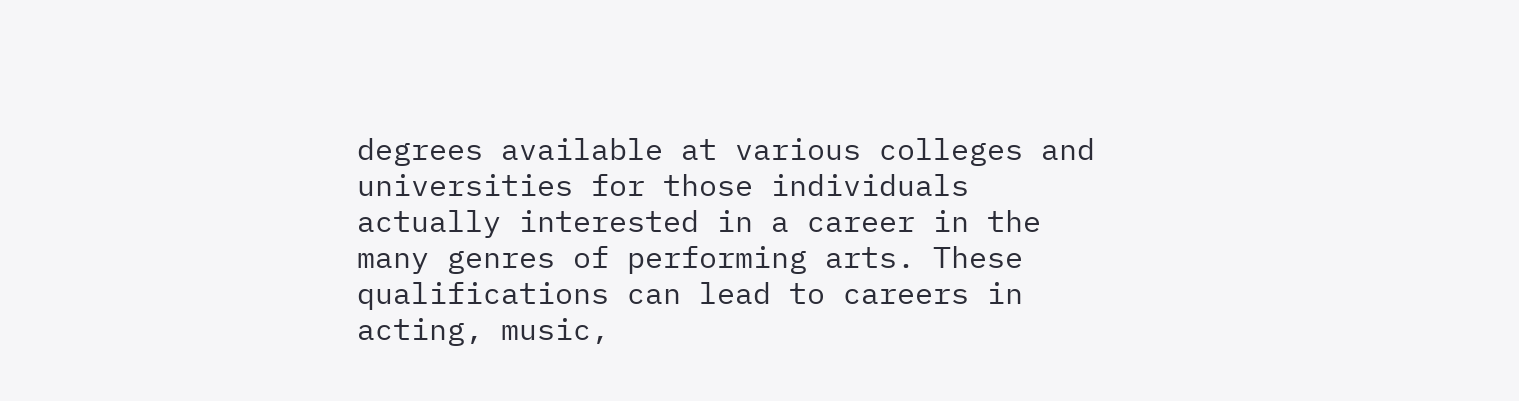degrees available at various colleges and universities for those individuals actually interested in a career in the many genres of performing arts. These qualifications can lead to careers in acting, music,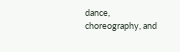dance, choreography, and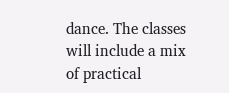dance. The classes will include a mix of practical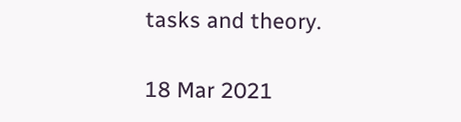tasks and theory.

18 Mar 2021